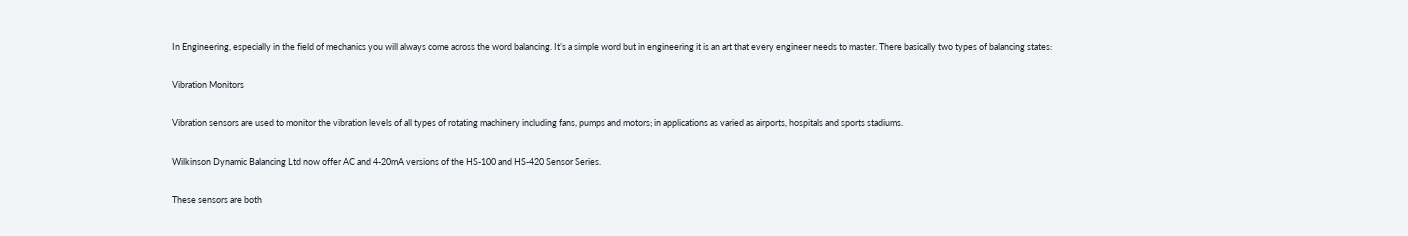In Engineering, especially in the field of mechanics you will always come across the word balancing. It’s a simple word but in engineering it is an art that every engineer needs to master. There basically two types of balancing states:

Vibration Monitors

Vibration sensors are used to monitor the vibration levels of all types of rotating machinery including fans, pumps and motors; in applications as varied as airports, hospitals and sports stadiums.

Wilkinson Dynamic Balancing Ltd now offer AC and 4-20mA versions of the HS-100 and HS-420 Sensor Series.

These sensors are both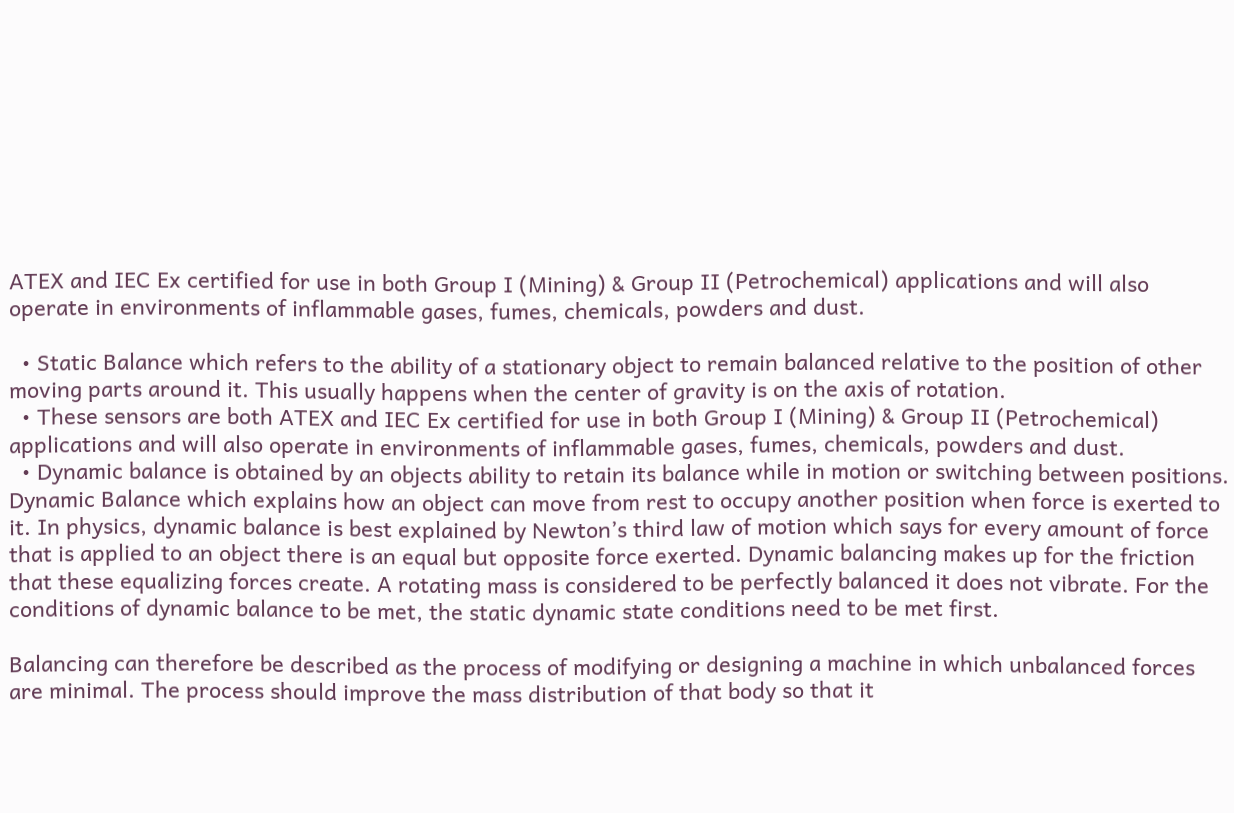ATEX and IEC Ex certified for use in both Group I (Mining) & Group II (Petrochemical) applications and will also operate in environments of inflammable gases, fumes, chemicals, powders and dust.

  • Static Balance which refers to the ability of a stationary object to remain balanced relative to the position of other moving parts around it. This usually happens when the center of gravity is on the axis of rotation.
  • These sensors are both ATEX and IEC Ex certified for use in both Group I (Mining) & Group II (Petrochemical) applications and will also operate in environments of inflammable gases, fumes, chemicals, powders and dust.
  • Dynamic balance is obtained by an objects ability to retain its balance while in motion or switching between positions. Dynamic Balance which explains how an object can move from rest to occupy another position when force is exerted to it. In physics, dynamic balance is best explained by Newton’s third law of motion which says for every amount of force that is applied to an object there is an equal but opposite force exerted. Dynamic balancing makes up for the friction that these equalizing forces create. A rotating mass is considered to be perfectly balanced it does not vibrate. For the conditions of dynamic balance to be met, the static dynamic state conditions need to be met first.

Balancing can therefore be described as the process of modifying or designing a machine in which unbalanced forces are minimal. The process should improve the mass distribution of that body so that it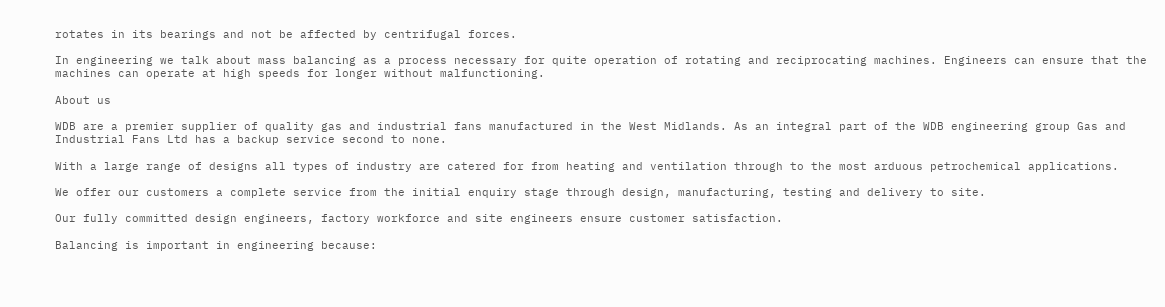rotates in its bearings and not be affected by centrifugal forces.

In engineering we talk about mass balancing as a process necessary for quite operation of rotating and reciprocating machines. Engineers can ensure that the machines can operate at high speeds for longer without malfunctioning.

About us

WDB are a premier supplier of quality gas and industrial fans manufactured in the West Midlands. As an integral part of the WDB engineering group Gas and Industrial Fans Ltd has a backup service second to none.

With a large range of designs all types of industry are catered for from heating and ventilation through to the most arduous petrochemical applications.

We offer our customers a complete service from the initial enquiry stage through design, manufacturing, testing and delivery to site.

Our fully committed design engineers, factory workforce and site engineers ensure customer satisfaction.

Balancing is important in engineering because: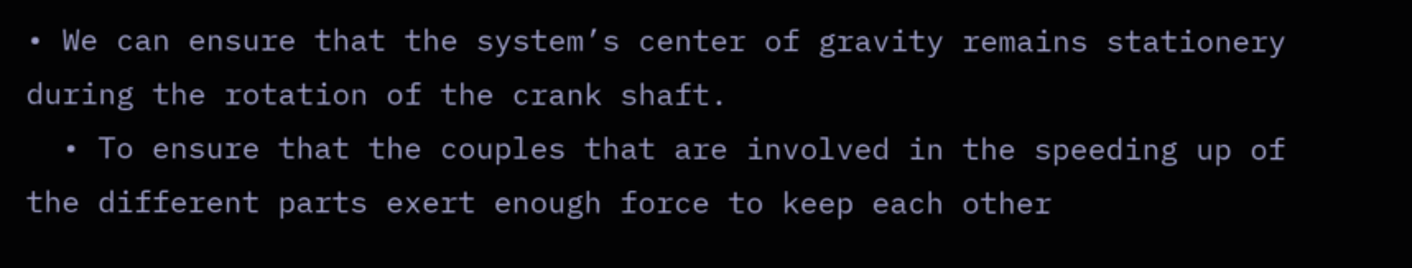• We can ensure that the system’s center of gravity remains stationery during the rotation of the crank shaft.
  • To ensure that the couples that are involved in the speeding up of the different parts exert enough force to keep each other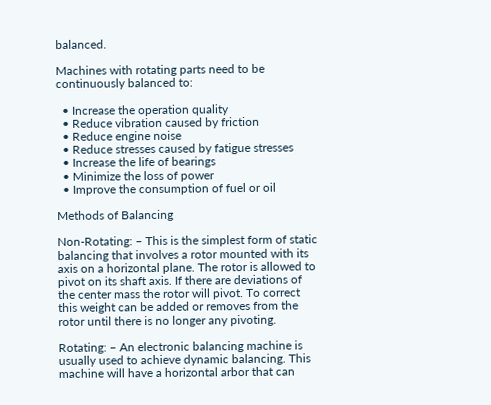balanced.

Machines with rotating parts need to be continuously balanced to:

  • Increase the operation quality
  • Reduce vibration caused by friction
  • Reduce engine noise
  • Reduce stresses caused by fatigue stresses
  • Increase the life of bearings
  • Minimize the loss of power
  • Improve the consumption of fuel or oil

Methods of Balancing

Non-Rotating: – This is the simplest form of static balancing that involves a rotor mounted with its axis on a horizontal plane. The rotor is allowed to pivot on its shaft axis. If there are deviations of the center mass the rotor will pivot. To correct this weight can be added or removes from the rotor until there is no longer any pivoting.

Rotating: – An electronic balancing machine is usually used to achieve dynamic balancing. This machine will have a horizontal arbor that can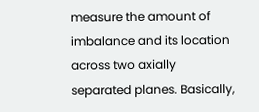measure the amount of imbalance and its location across two axially separated planes. Basically,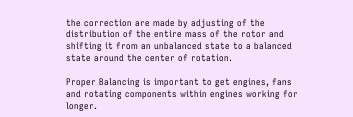the correction are made by adjusting of the distribution of the entire mass of the rotor and shifting it from an unbalanced state to a balanced state around the center of rotation.

Proper Balancing is important to get engines, fans and rotating components within engines working for longer.